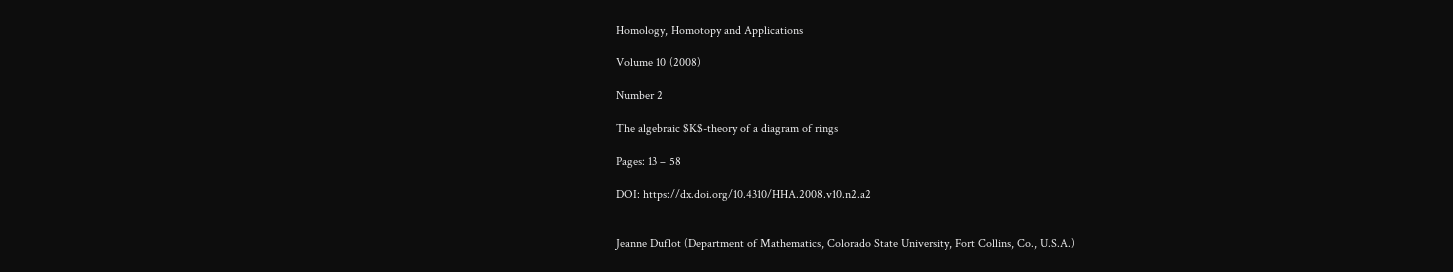Homology, Homotopy and Applications

Volume 10 (2008)

Number 2

The algebraic $K$-theory of a diagram of rings

Pages: 13 – 58

DOI: https://dx.doi.org/10.4310/HHA.2008.v10.n2.a2


Jeanne Duflot (Department of Mathematics, Colorado State University, Fort Collins, Co., U.S.A.)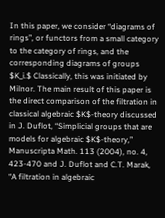In this paper, we consider “diagrams of rings”, or functors from a small category to the category of rings, and the corresponding diagrams of groups $K_i.$ Classically, this was initiated by Milnor. The main result of this paper is the direct comparison of the filtration in classical algebraic $K$-theory discussed in J. Duflot, “Simplicial groups that are models for algebraic $K$-theory,” Manuscripta Math. 113 (2004), no. 4, 423-470 and J. Duflot and C.T. Marak, “A filtration in algebraic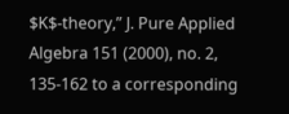$K$-theory,” J. Pure Applied Algebra 151 (2000), no. 2, 135-162 to a corresponding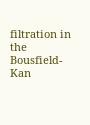filtration in the Bousfield-Kan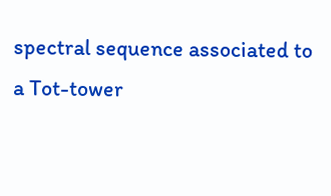spectral sequence associated to a Tot-tower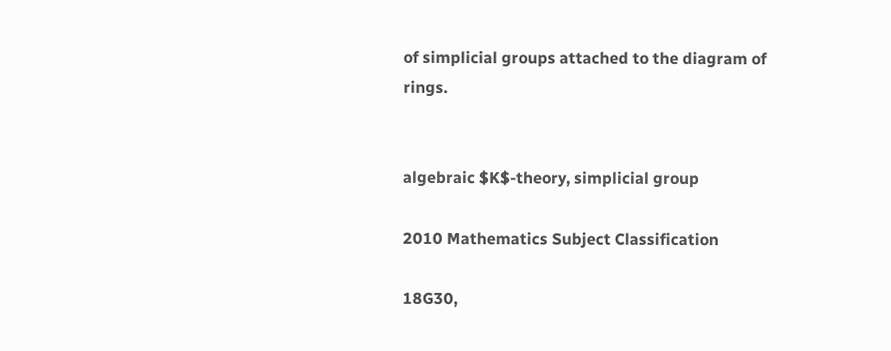of simplicial groups attached to the diagram of rings.


algebraic $K$-theory, simplicial group

2010 Mathematics Subject Classification

18G30,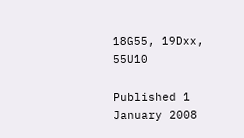18G55, 19Dxx, 55U10

Published 1 January 2008